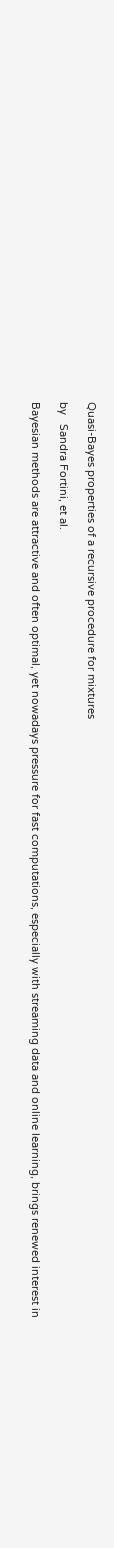Quasi-Bayes properties of a recursive procedure for mixtures

by   Sandra Fortini, et al.

Bayesian methods are attractive and often optimal, yet nowadays pressure for fast computations, especially with streaming data and online learning, brings renewed interest in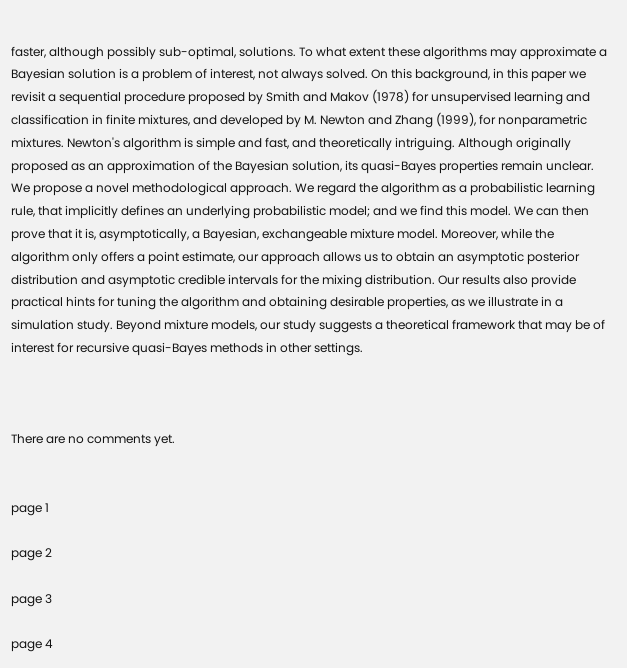faster, although possibly sub-optimal, solutions. To what extent these algorithms may approximate a Bayesian solution is a problem of interest, not always solved. On this background, in this paper we revisit a sequential procedure proposed by Smith and Makov (1978) for unsupervised learning and classification in finite mixtures, and developed by M. Newton and Zhang (1999), for nonparametric mixtures. Newton's algorithm is simple and fast, and theoretically intriguing. Although originally proposed as an approximation of the Bayesian solution, its quasi-Bayes properties remain unclear. We propose a novel methodological approach. We regard the algorithm as a probabilistic learning rule, that implicitly defines an underlying probabilistic model; and we find this model. We can then prove that it is, asymptotically, a Bayesian, exchangeable mixture model. Moreover, while the algorithm only offers a point estimate, our approach allows us to obtain an asymptotic posterior distribution and asymptotic credible intervals for the mixing distribution. Our results also provide practical hints for tuning the algorithm and obtaining desirable properties, as we illustrate in a simulation study. Beyond mixture models, our study suggests a theoretical framework that may be of interest for recursive quasi-Bayes methods in other settings.



There are no comments yet.


page 1

page 2

page 3

page 4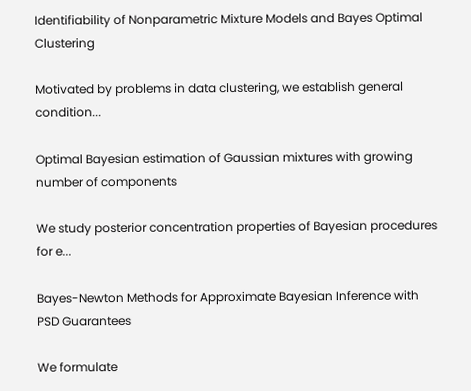Identifiability of Nonparametric Mixture Models and Bayes Optimal Clustering

Motivated by problems in data clustering, we establish general condition...

Optimal Bayesian estimation of Gaussian mixtures with growing number of components

We study posterior concentration properties of Bayesian procedures for e...

Bayes-Newton Methods for Approximate Bayesian Inference with PSD Guarantees

We formulate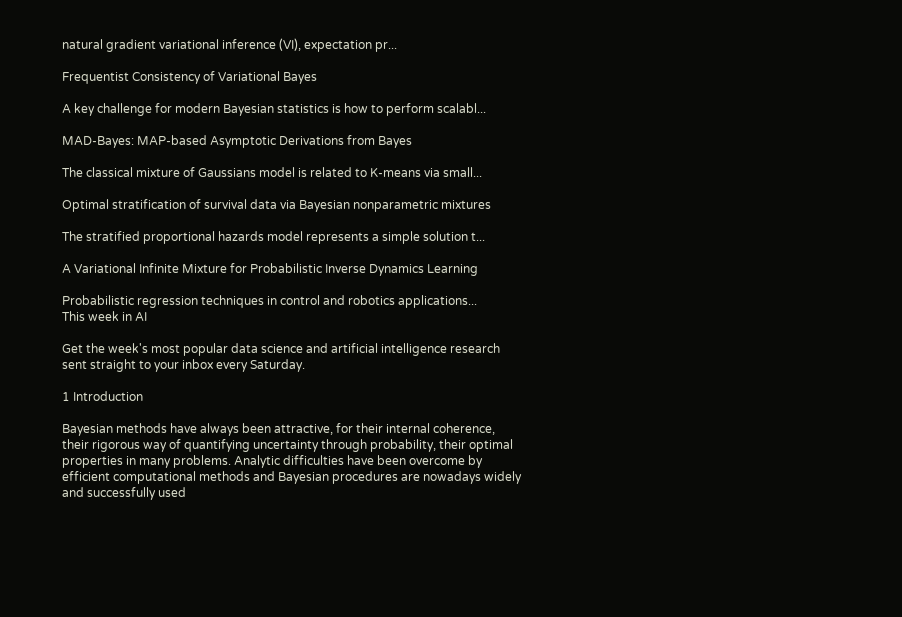natural gradient variational inference (VI), expectation pr...

Frequentist Consistency of Variational Bayes

A key challenge for modern Bayesian statistics is how to perform scalabl...

MAD-Bayes: MAP-based Asymptotic Derivations from Bayes

The classical mixture of Gaussians model is related to K-means via small...

Optimal stratification of survival data via Bayesian nonparametric mixtures

The stratified proportional hazards model represents a simple solution t...

A Variational Infinite Mixture for Probabilistic Inverse Dynamics Learning

Probabilistic regression techniques in control and robotics applications...
This week in AI

Get the week's most popular data science and artificial intelligence research sent straight to your inbox every Saturday.

1 Introduction

Bayesian methods have always been attractive, for their internal coherence, their rigorous way of quantifying uncertainty through probability, their optimal properties in many problems. Analytic difficulties have been overcome by efficient computational methods and Bayesian procedures are nowadays widely and successfully used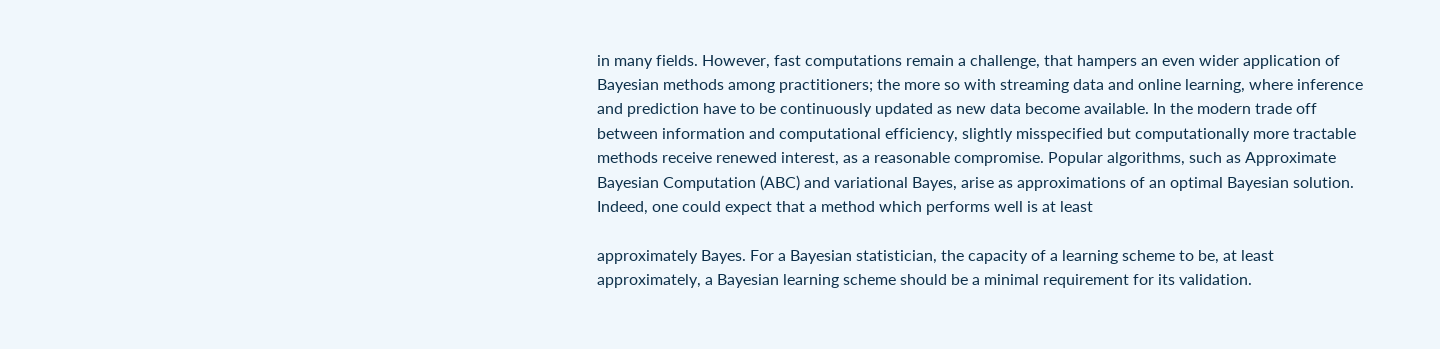in many fields. However, fast computations remain a challenge, that hampers an even wider application of Bayesian methods among practitioners; the more so with streaming data and online learning, where inference and prediction have to be continuously updated as new data become available. In the modern trade off between information and computational efficiency, slightly misspecified but computationally more tractable methods receive renewed interest, as a reasonable compromise. Popular algorithms, such as Approximate Bayesian Computation (ABC) and variational Bayes, arise as approximations of an optimal Bayesian solution. Indeed, one could expect that a method which performs well is at least

approximately Bayes. For a Bayesian statistician, the capacity of a learning scheme to be, at least approximately, a Bayesian learning scheme should be a minimal requirement for its validation.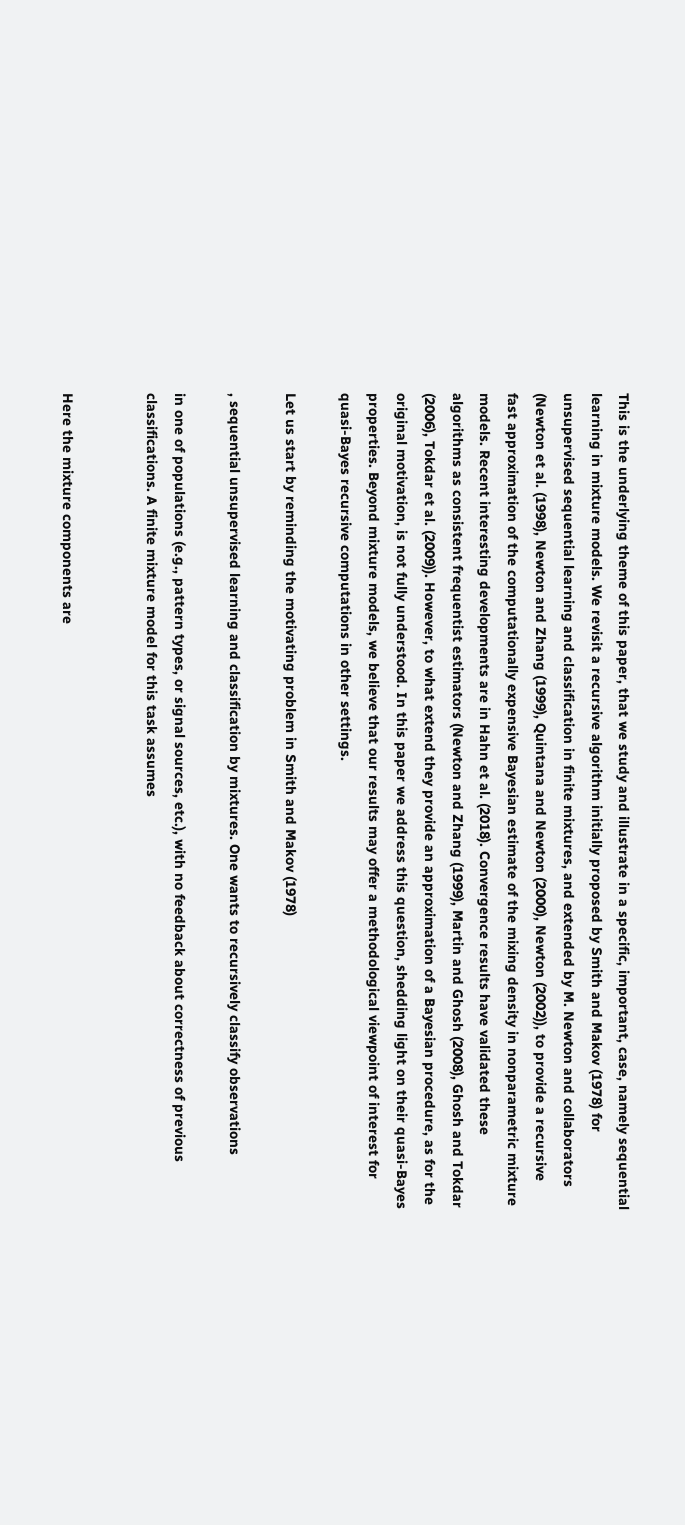This is the underlying theme of this paper, that we study and illustrate in a specific, important, case, namely sequential learning in mixture models. We revisit a recursive algorithm initially proposed by Smith and Makov (1978) for unsupervised sequential learning and classification in finite mixtures, and extended by M. Newton and collaborators (Newton et al. (1998), Newton and Zhang (1999), Quintana and Newton (2000), Newton (2002)), to provide a recursive fast approximation of the computationally expensive Bayesian estimate of the mixing density in nonparametric mixture models. Recent interesting developments are in Hahn et al. (2018). Convergence results have validated these algorithms as consistent frequentist estimators (Newton and Zhang (1999), Martin and Ghosh (2008), Ghosh and Tokdar (2006), Tokdar et al. (2009)). However, to what extend they provide an approximation of a Bayesian procedure, as for the original motivation, is not fully understood. In this paper we address this question, shedding light on their quasi-Bayes properties. Beyond mixture models, we believe that our results may offer a methodological viewpoint of interest for quasi-Bayes recursive computations in other settings.

Let us start by reminding the motivating problem in Smith and Makov (1978)

, sequential unsupervised learning and classification by mixtures. One wants to recursively classify observations

in one of populations (e.g., pattern types, or signal sources, etc.), with no feedback about correctness of previous classifications. A finite mixture model for this task assumes


Here the mixture components are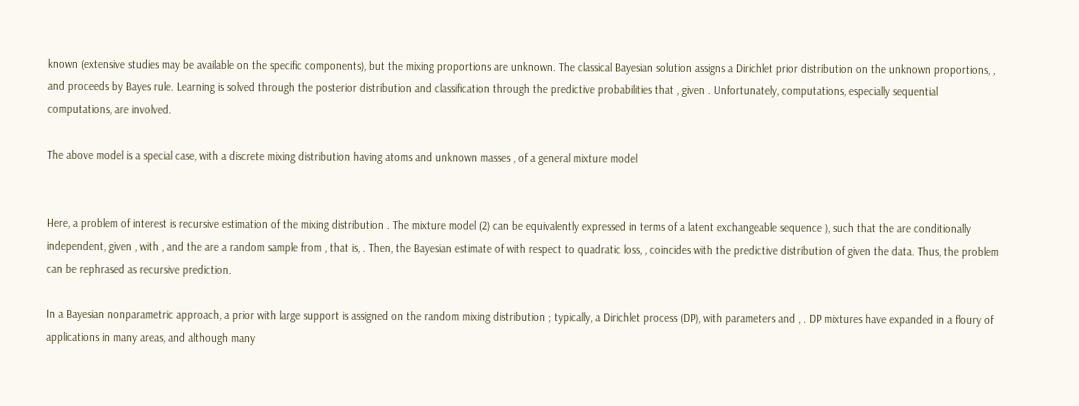known (extensive studies may be available on the specific components), but the mixing proportions are unknown. The classical Bayesian solution assigns a Dirichlet prior distribution on the unknown proportions, , and proceeds by Bayes rule. Learning is solved through the posterior distribution and classification through the predictive probabilities that , given . Unfortunately, computations, especially sequential computations, are involved.

The above model is a special case, with a discrete mixing distribution having atoms and unknown masses , of a general mixture model


Here, a problem of interest is recursive estimation of the mixing distribution . The mixture model (2) can be equivalently expressed in terms of a latent exchangeable sequence ), such that the are conditionally independent, given , with , and the are a random sample from , that is, . Then, the Bayesian estimate of with respect to quadratic loss, , coincides with the predictive distribution of given the data. Thus, the problem can be rephrased as recursive prediction.

In a Bayesian nonparametric approach, a prior with large support is assigned on the random mixing distribution ; typically, a Dirichlet process (DP), with parameters and , . DP mixtures have expanded in a floury of applications in many areas, and although many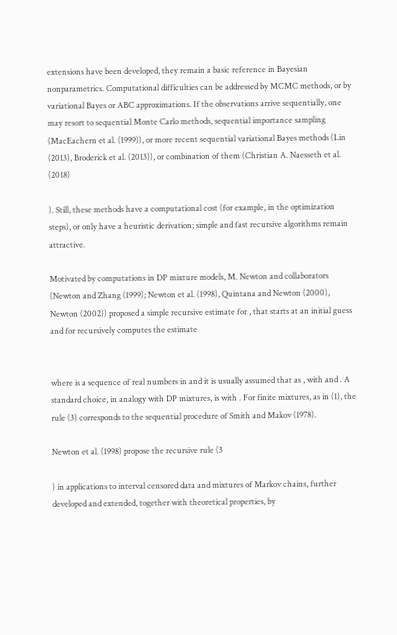extensions have been developed, they remain a basic reference in Bayesian nonparametrics. Computational difficulties can be addressed by MCMC methods, or by variational Bayes or ABC approximations. If the observations arrive sequentially, one may resort to sequential Monte Carlo methods, sequential importance sampling (MacEachern et al. (1999)), or more recent sequential variational Bayes methods (Lin (2013), Broderick et al. (2013)), or combination of them (Christian A. Naesseth et al. (2018)

). Still, these methods have a computational cost (for example, in the optimization steps), or only have a heuristic derivation; simple and fast recursive algorithms remain attractive.

Motivated by computations in DP mixture models, M. Newton and collaborators (Newton and Zhang (1999); Newton et al. (1998), Quintana and Newton (2000), Newton (2002)) proposed a simple recursive estimate for , that starts at an initial guess and for recursively computes the estimate


where is a sequence of real numbers in and it is usually assumed that as , with and . A standard choice, in analogy with DP mixtures, is with . For finite mixtures, as in (1), the rule (3) corresponds to the sequential procedure of Smith and Makov (1978).

Newton et al. (1998) propose the recursive rule (3

) in applications to interval censored data and mixtures of Markov chains, further developed and extended, together with theoretical properties, by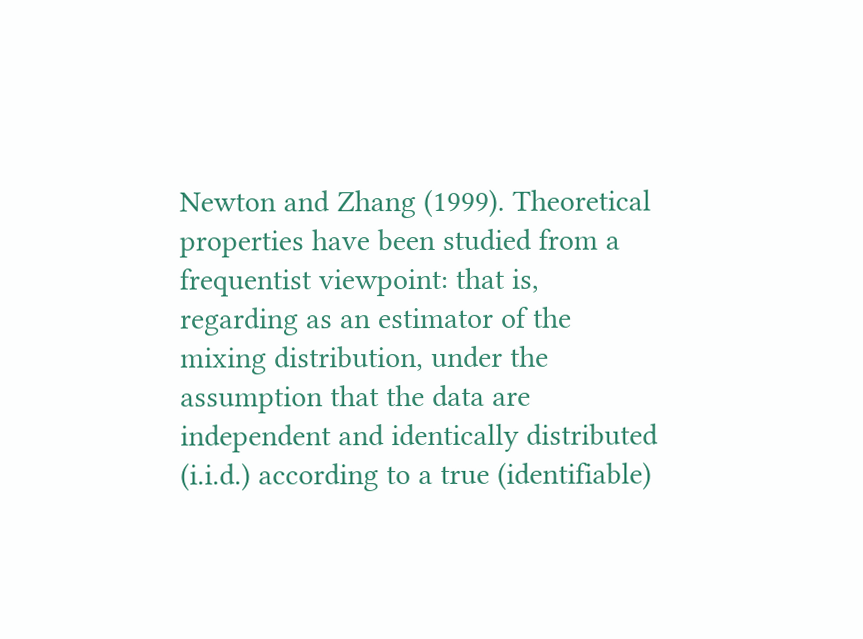Newton and Zhang (1999). Theoretical properties have been studied from a frequentist viewpoint: that is, regarding as an estimator of the mixing distribution, under the assumption that the data are independent and identically distributed (i.i.d.) according to a true (identifiable)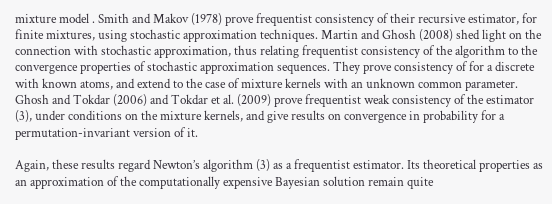mixture model . Smith and Makov (1978) prove frequentist consistency of their recursive estimator, for finite mixtures, using stochastic approximation techniques. Martin and Ghosh (2008) shed light on the connection with stochastic approximation, thus relating frequentist consistency of the algorithm to the convergence properties of stochastic approximation sequences. They prove consistency of for a discrete with known atoms, and extend to the case of mixture kernels with an unknown common parameter. Ghosh and Tokdar (2006) and Tokdar et al. (2009) prove frequentist weak consistency of the estimator (3), under conditions on the mixture kernels, and give results on convergence in probability for a permutation-invariant version of it.

Again, these results regard Newton’s algorithm (3) as a frequentist estimator. Its theoretical properties as an approximation of the computationally expensive Bayesian solution remain quite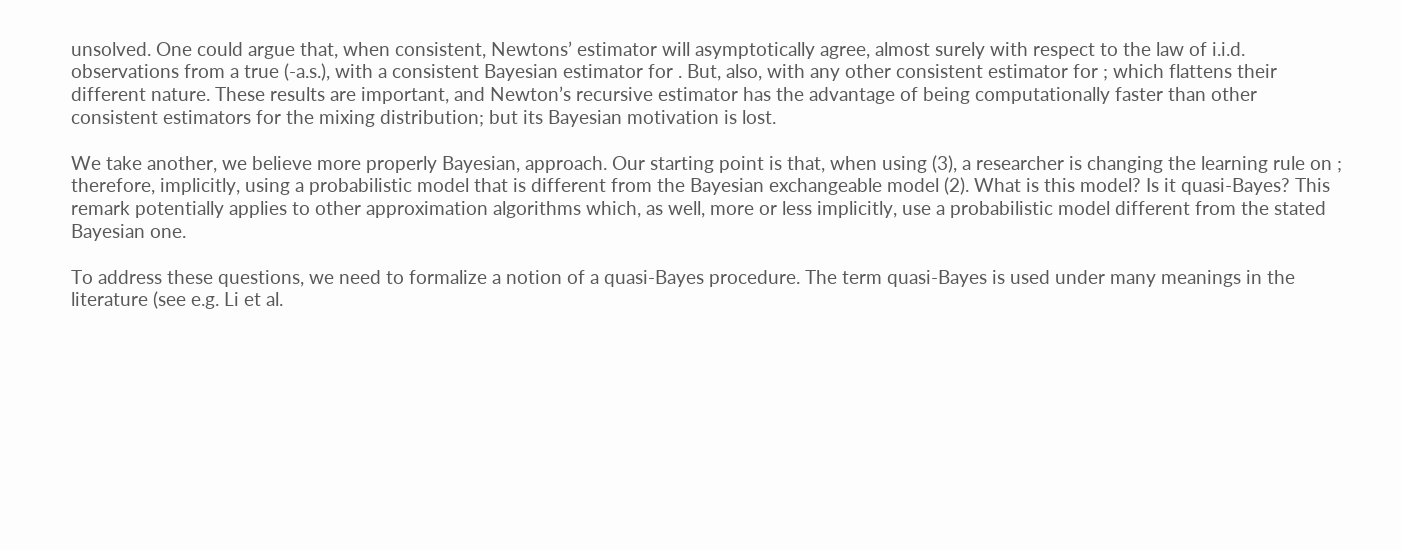unsolved. One could argue that, when consistent, Newtons’ estimator will asymptotically agree, almost surely with respect to the law of i.i.d. observations from a true (-a.s.), with a consistent Bayesian estimator for . But, also, with any other consistent estimator for ; which flattens their different nature. These results are important, and Newton’s recursive estimator has the advantage of being computationally faster than other consistent estimators for the mixing distribution; but its Bayesian motivation is lost.

We take another, we believe more properly Bayesian, approach. Our starting point is that, when using (3), a researcher is changing the learning rule on ; therefore, implicitly, using a probabilistic model that is different from the Bayesian exchangeable model (2). What is this model? Is it quasi-Bayes? This remark potentially applies to other approximation algorithms which, as well, more or less implicitly, use a probabilistic model different from the stated Bayesian one.

To address these questions, we need to formalize a notion of a quasi-Bayes procedure. The term quasi-Bayes is used under many meanings in the literature (see e.g. Li et al.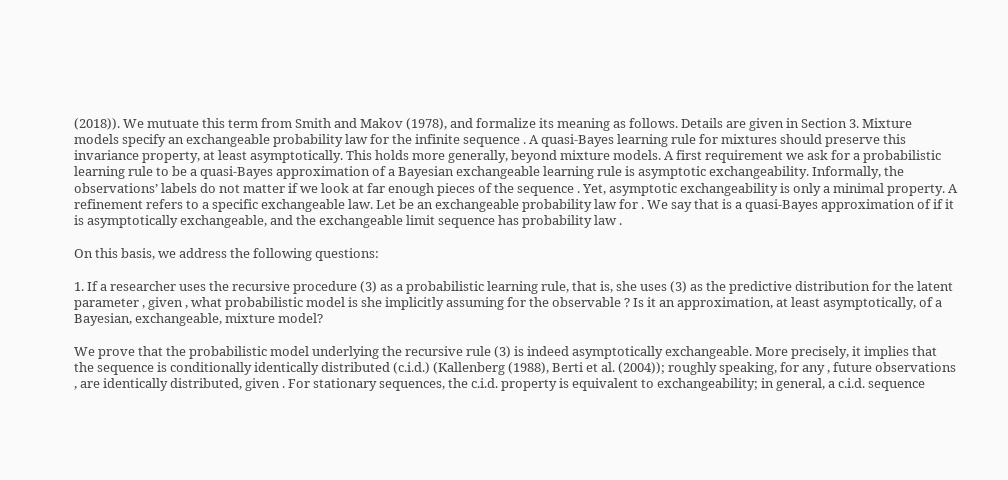(2018)). We mutuate this term from Smith and Makov (1978), and formalize its meaning as follows. Details are given in Section 3. Mixture models specify an exchangeable probability law for the infinite sequence . A quasi-Bayes learning rule for mixtures should preserve this invariance property, at least asymptotically. This holds more generally, beyond mixture models. A first requirement we ask for a probabilistic learning rule to be a quasi-Bayes approximation of a Bayesian exchangeable learning rule is asymptotic exchangeability. Informally, the observations’ labels do not matter if we look at far enough pieces of the sequence . Yet, asymptotic exchangeability is only a minimal property. A refinement refers to a specific exchangeable law. Let be an exchangeable probability law for . We say that is a quasi-Bayes approximation of if it is asymptotically exchangeable, and the exchangeable limit sequence has probability law .

On this basis, we address the following questions:

1. If a researcher uses the recursive procedure (3) as a probabilistic learning rule, that is, she uses (3) as the predictive distribution for the latent parameter , given , what probabilistic model is she implicitly assuming for the observable ? Is it an approximation, at least asymptotically, of a Bayesian, exchangeable, mixture model?

We prove that the probabilistic model underlying the recursive rule (3) is indeed asymptotically exchangeable. More precisely, it implies that the sequence is conditionally identically distributed (c.i.d.) (Kallenberg (1988), Berti et al. (2004)); roughly speaking, for any , future observations , are identically distributed, given . For stationary sequences, the c.i.d. property is equivalent to exchangeability; in general, a c.i.d. sequence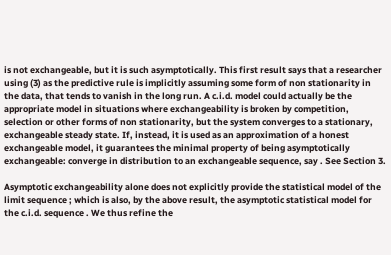is not exchangeable, but it is such asymptotically. This first result says that a researcher using (3) as the predictive rule is implicitly assuming some form of non stationarity in the data, that tends to vanish in the long run. A c.i.d. model could actually be the appropriate model in situations where exchangeability is broken by competition, selection or other forms of non stationarity, but the system converges to a stationary, exchangeable steady state. If, instead, it is used as an approximation of a honest exchangeable model, it guarantees the minimal property of being asymptotically exchangeable: converge in distribution to an exchangeable sequence, say . See Section 3.

Asymptotic exchangeability alone does not explicitly provide the statistical model of the limit sequence ; which is also, by the above result, the asymptotic statistical model for the c.i.d. sequence . We thus refine the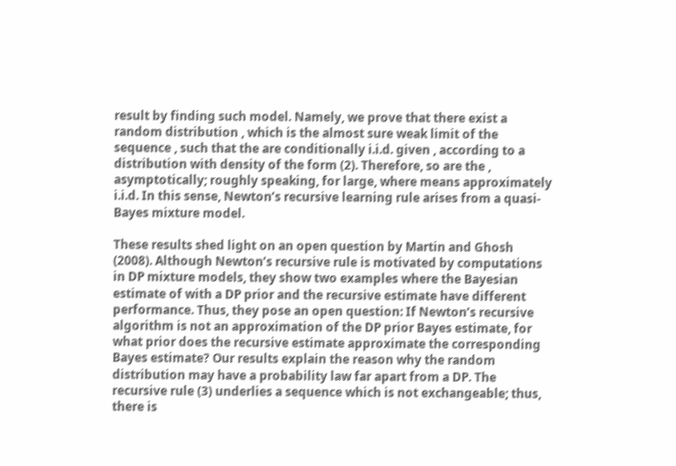result by finding such model. Namely, we prove that there exist a random distribution , which is the almost sure weak limit of the sequence , such that the are conditionally i.i.d. given , according to a distribution with density of the form (2). Therefore, so are the , asymptotically; roughly speaking, for large, where means approximately i.i.d. In this sense, Newton’s recursive learning rule arises from a quasi-Bayes mixture model.

These results shed light on an open question by Martin and Ghosh (2008). Although Newton’s recursive rule is motivated by computations in DP mixture models, they show two examples where the Bayesian estimate of with a DP prior and the recursive estimate have different performance. Thus, they pose an open question: If Newton’s recursive algorithm is not an approximation of the DP prior Bayes estimate, for what prior does the recursive estimate approximate the corresponding Bayes estimate? Our results explain the reason why the random distribution may have a probability law far apart from a DP. The recursive rule (3) underlies a sequence which is not exchangeable; thus, there is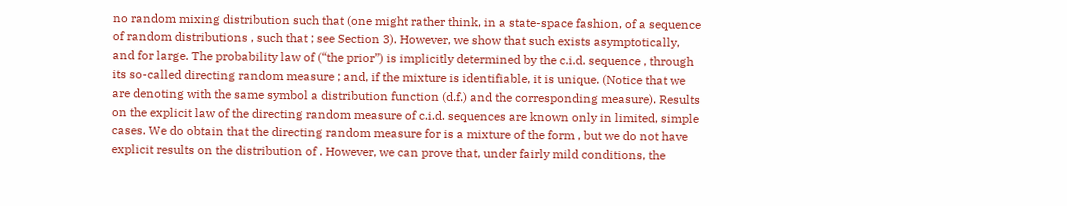no random mixing distribution such that (one might rather think, in a state-space fashion, of a sequence of random distributions , such that ; see Section 3). However, we show that such exists asymptotically, and for large. The probability law of (“the prior”) is implicitly determined by the c.i.d. sequence , through its so-called directing random measure ; and, if the mixture is identifiable, it is unique. (Notice that we are denoting with the same symbol a distribution function (d.f.) and the corresponding measure). Results on the explicit law of the directing random measure of c.i.d. sequences are known only in limited, simple cases. We do obtain that the directing random measure for is a mixture of the form , but we do not have explicit results on the distribution of . However, we can prove that, under fairly mild conditions, the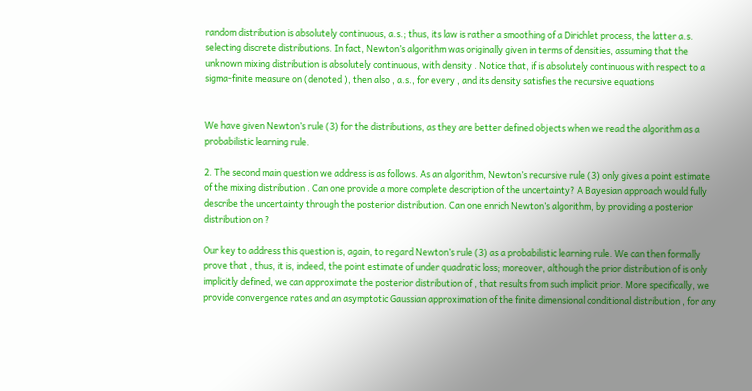random distribution is absolutely continuous, a.s.; thus, its law is rather a smoothing of a Dirichlet process, the latter a.s. selecting discrete distributions. In fact, Newton’s algorithm was originally given in terms of densities, assuming that the unknown mixing distribution is absolutely continuous, with density . Notice that, if is absolutely continuous with respect to a sigma-finite measure on (denoted ), then also , a.s., for every , and its density satisfies the recursive equations


We have given Newton’s rule (3) for the distributions, as they are better defined objects when we read the algorithm as a probabilistic learning rule.

2. The second main question we address is as follows. As an algorithm, Newton’s recursive rule (3) only gives a point estimate of the mixing distribution . Can one provide a more complete description of the uncertainty? A Bayesian approach would fully describe the uncertainty through the posterior distribution. Can one enrich Newton’s algorithm, by providing a posterior distribution on ?

Our key to address this question is, again, to regard Newton’s rule (3) as a probabilistic learning rule. We can then formally prove that , thus, it is, indeed, the point estimate of under quadratic loss; moreover, although the prior distribution of is only implicitly defined, we can approximate the posterior distribution of , that results from such implicit prior. More specifically, we provide convergence rates and an asymptotic Gaussian approximation of the finite dimensional conditional distribution , for any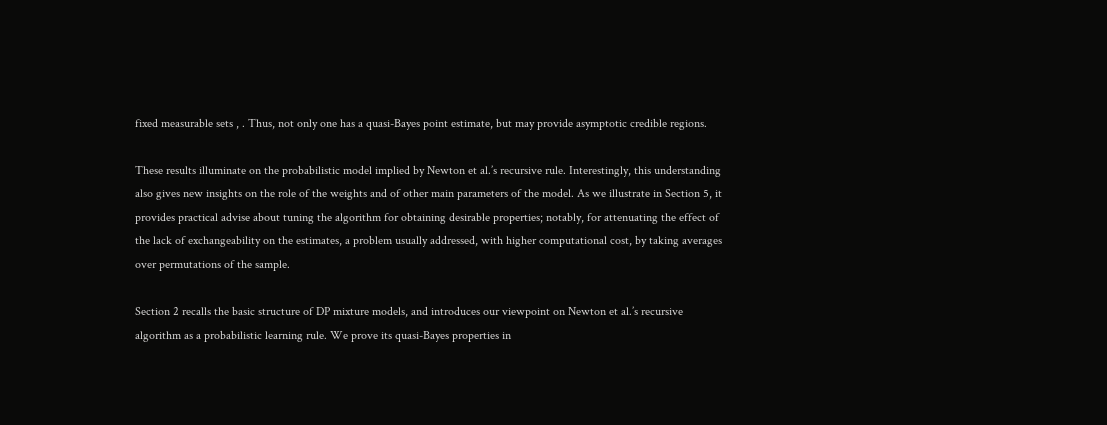fixed measurable sets , . Thus, not only one has a quasi-Bayes point estimate, but may provide asymptotic credible regions.

These results illuminate on the probabilistic model implied by Newton et al.’s recursive rule. Interestingly, this understanding also gives new insights on the role of the weights and of other main parameters of the model. As we illustrate in Section 5, it provides practical advise about tuning the algorithm for obtaining desirable properties; notably, for attenuating the effect of the lack of exchangeability on the estimates, a problem usually addressed, with higher computational cost, by taking averages over permutations of the sample.

Section 2 recalls the basic structure of DP mixture models, and introduces our viewpoint on Newton et al.’s recursive algorithm as a probabilistic learning rule. We prove its quasi-Bayes properties in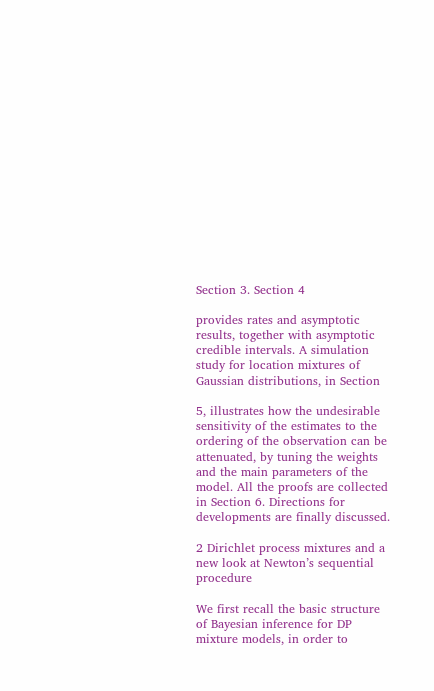Section 3. Section 4

provides rates and asymptotic results, together with asymptotic credible intervals. A simulation study for location mixtures of Gaussian distributions, in Section

5, illustrates how the undesirable sensitivity of the estimates to the ordering of the observation can be attenuated, by tuning the weights and the main parameters of the model. All the proofs are collected in Section 6. Directions for developments are finally discussed.

2 Dirichlet process mixtures and a new look at Newton’s sequential procedure

We first recall the basic structure of Bayesian inference for DP mixture models, in order to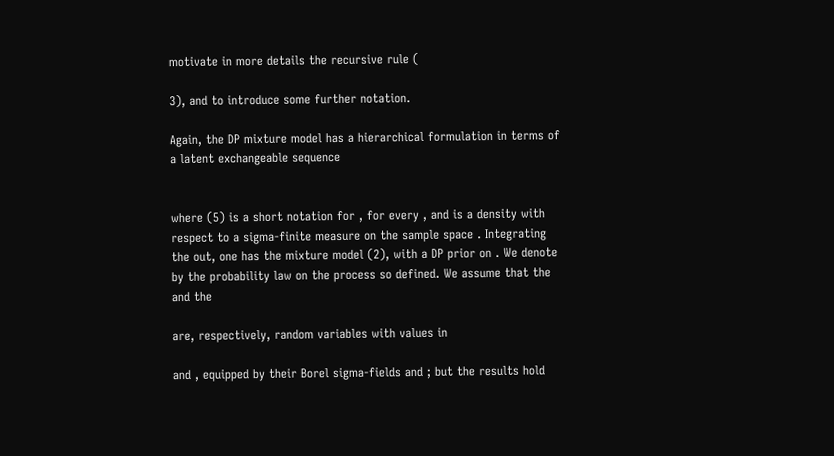motivate in more details the recursive rule (

3), and to introduce some further notation.

Again, the DP mixture model has a hierarchical formulation in terms of a latent exchangeable sequence


where (5) is a short notation for , for every , and is a density with respect to a sigma-finite measure on the sample space . Integrating the out, one has the mixture model (2), with a DP prior on . We denote by the probability law on the process so defined. We assume that the and the

are, respectively, random variables with values in

and , equipped by their Borel sigma-fields and ; but the results hold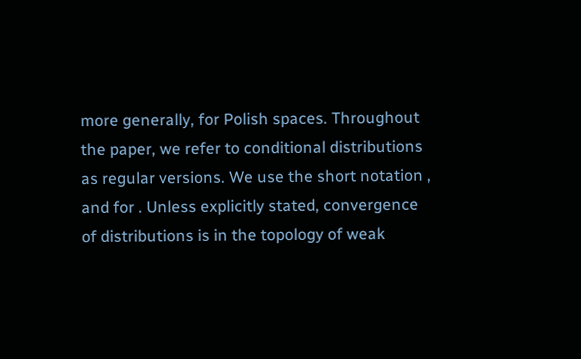more generally, for Polish spaces. Throughout the paper, we refer to conditional distributions as regular versions. We use the short notation , and for . Unless explicitly stated, convergence of distributions is in the topology of weak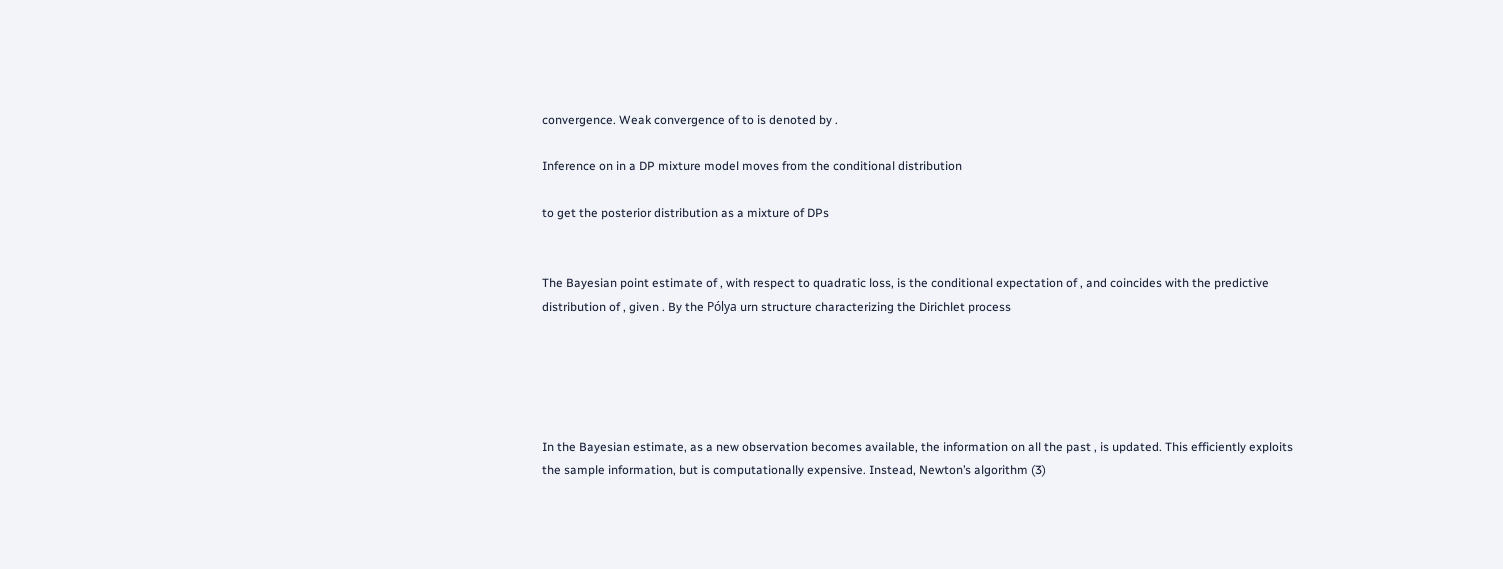convergence. Weak convergence of to is denoted by .

Inference on in a DP mixture model moves from the conditional distribution

to get the posterior distribution as a mixture of DPs


The Bayesian point estimate of , with respect to quadratic loss, is the conditional expectation of , and coincides with the predictive distribution of , given . By the Pólya urn structure characterizing the Dirichlet process





In the Bayesian estimate, as a new observation becomes available, the information on all the past , is updated. This efficiently exploits the sample information, but is computationally expensive. Instead, Newton’s algorithm (3)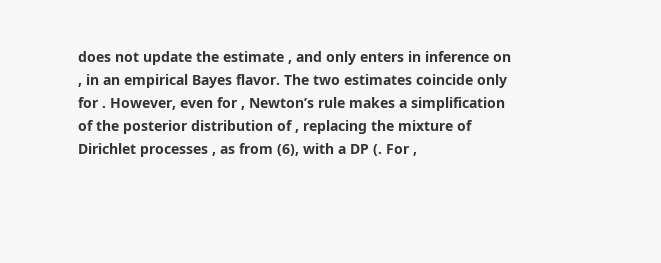does not update the estimate , and only enters in inference on , in an empirical Bayes flavor. The two estimates coincide only for . However, even for , Newton’s rule makes a simplification of the posterior distribution of , replacing the mixture of Dirichlet processes , as from (6), with a DP (. For ,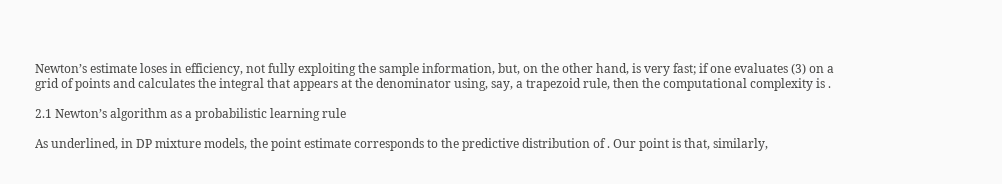Newton’s estimate loses in efficiency, not fully exploiting the sample information, but, on the other hand, is very fast; if one evaluates (3) on a grid of points and calculates the integral that appears at the denominator using, say, a trapezoid rule, then the computational complexity is .

2.1 Newton’s algorithm as a probabilistic learning rule

As underlined, in DP mixture models, the point estimate corresponds to the predictive distribution of . Our point is that, similarly,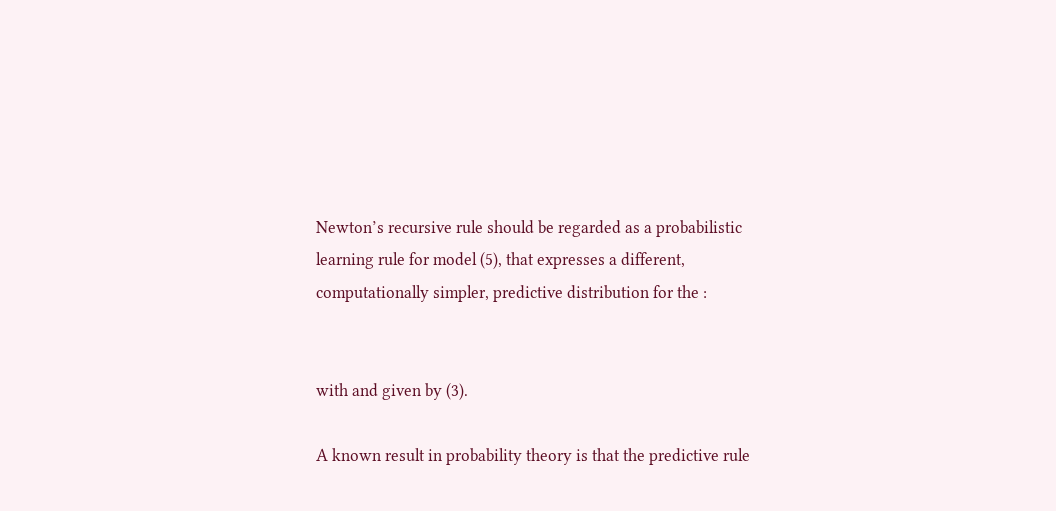Newton’s recursive rule should be regarded as a probabilistic learning rule for model (5), that expresses a different, computationally simpler, predictive distribution for the :


with and given by (3).

A known result in probability theory is that the predictive rule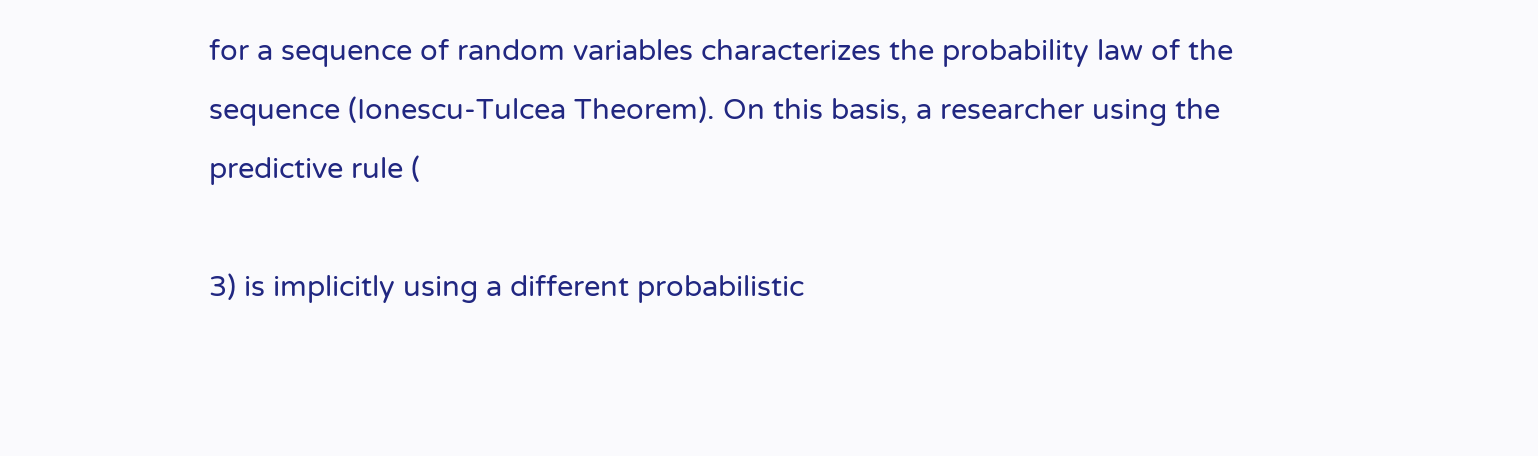for a sequence of random variables characterizes the probability law of the sequence (Ionescu-Tulcea Theorem). On this basis, a researcher using the predictive rule (

3) is implicitly using a different probabilistic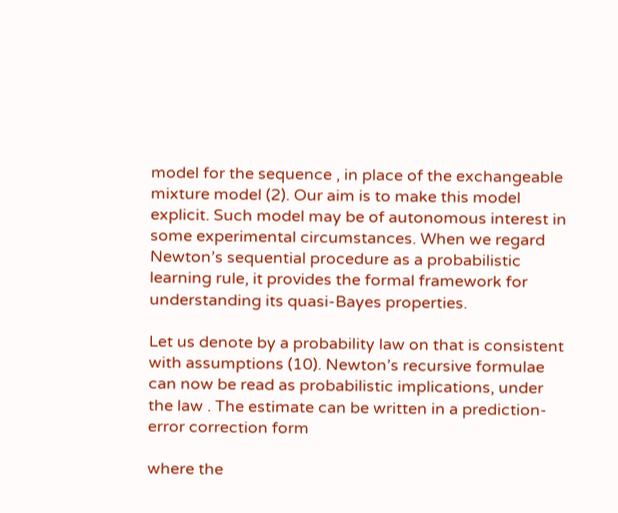model for the sequence , in place of the exchangeable mixture model (2). Our aim is to make this model explicit. Such model may be of autonomous interest in some experimental circumstances. When we regard Newton’s sequential procedure as a probabilistic learning rule, it provides the formal framework for understanding its quasi-Bayes properties.

Let us denote by a probability law on that is consistent with assumptions (10). Newton’s recursive formulae can now be read as probabilistic implications, under the law . The estimate can be written in a prediction-error correction form

where the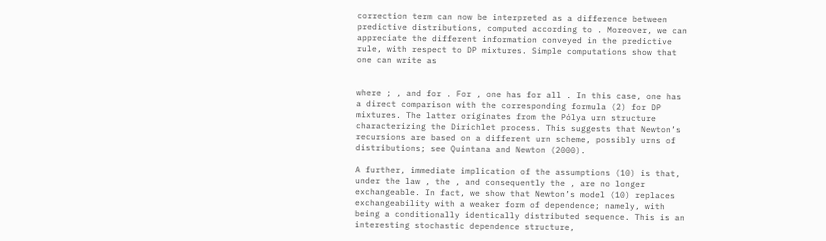correction term can now be interpreted as a difference between predictive distributions, computed according to . Moreover, we can appreciate the different information conveyed in the predictive rule, with respect to DP mixtures. Simple computations show that one can write as


where ; , and for . For , one has for all . In this case, one has a direct comparison with the corresponding formula (2) for DP mixtures. The latter originates from the Pólya urn structure characterizing the Dirichlet process. This suggests that Newton’s recursions are based on a different urn scheme, possibly urns of distributions; see Quintana and Newton (2000).

A further, immediate implication of the assumptions (10) is that, under the law , the , and consequently the , are no longer exchangeable. In fact, we show that Newton’s model (10) replaces exchangeability with a weaker form of dependence; namely, with being a conditionally identically distributed sequence. This is an interesting stochastic dependence structure,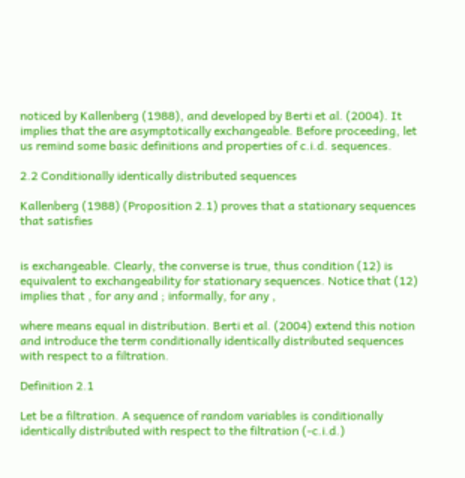noticed by Kallenberg (1988), and developed by Berti et al. (2004). It implies that the are asymptotically exchangeable. Before proceeding, let us remind some basic definitions and properties of c.i.d. sequences.

2.2 Conditionally identically distributed sequences

Kallenberg (1988) (Proposition 2.1) proves that a stationary sequences that satisfies


is exchangeable. Clearly, the converse is true, thus condition (12) is equivalent to exchangeability for stationary sequences. Notice that (12) implies that , for any and ; informally, for any ,

where means equal in distribution. Berti et al. (2004) extend this notion and introduce the term conditionally identically distributed sequences with respect to a filtration.

Definition 2.1

Let be a filtration. A sequence of random variables is conditionally identically distributed with respect to the filtration (-c.i.d.)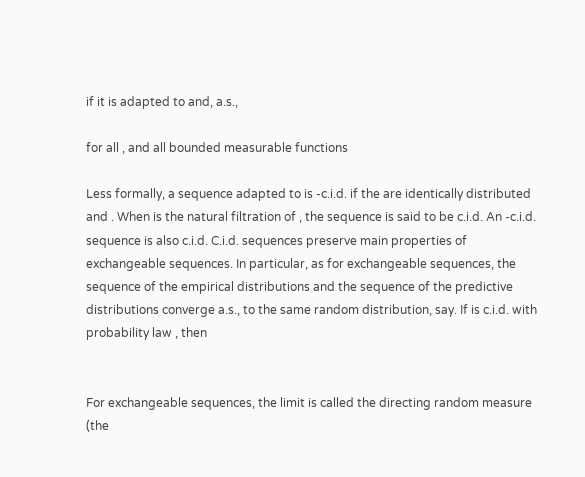if it is adapted to and, a.s.,

for all , and all bounded measurable functions

Less formally, a sequence adapted to is -c.i.d. if the are identically distributed and . When is the natural filtration of , the sequence is said to be c.i.d. An -c.i.d. sequence is also c.i.d. C.i.d. sequences preserve main properties of exchangeable sequences. In particular, as for exchangeable sequences, the sequence of the empirical distributions and the sequence of the predictive distributions converge a.s., to the same random distribution, say. If is c.i.d. with probability law , then


For exchangeable sequences, the limit is called the directing random measure (the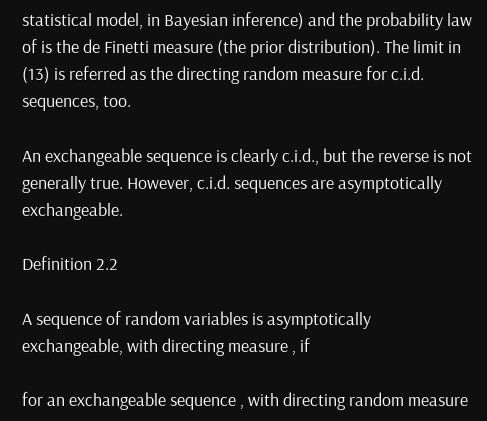statistical model, in Bayesian inference) and the probability law of is the de Finetti measure (the prior distribution). The limit in (13) is referred as the directing random measure for c.i.d. sequences, too.

An exchangeable sequence is clearly c.i.d., but the reverse is not generally true. However, c.i.d. sequences are asymptotically exchangeable.

Definition 2.2

A sequence of random variables is asymptotically exchangeable, with directing measure , if

for an exchangeable sequence , with directing random measure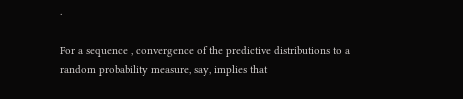.

For a sequence , convergence of the predictive distributions to a random probability measure, say, implies that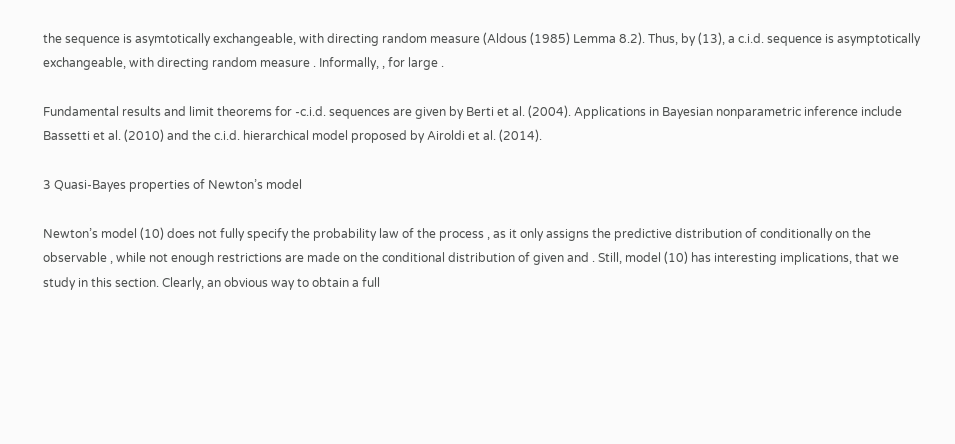the sequence is asymtotically exchangeable, with directing random measure (Aldous (1985) Lemma 8.2). Thus, by (13), a c.i.d. sequence is asymptotically exchangeable, with directing random measure . Informally, , for large .

Fundamental results and limit theorems for -c.i.d. sequences are given by Berti et al. (2004). Applications in Bayesian nonparametric inference include Bassetti et al. (2010) and the c.i.d. hierarchical model proposed by Airoldi et al. (2014).

3 Quasi-Bayes properties of Newton’s model

Newton’s model (10) does not fully specify the probability law of the process , as it only assigns the predictive distribution of conditionally on the observable , while not enough restrictions are made on the conditional distribution of given and . Still, model (10) has interesting implications, that we study in this section. Clearly, an obvious way to obtain a full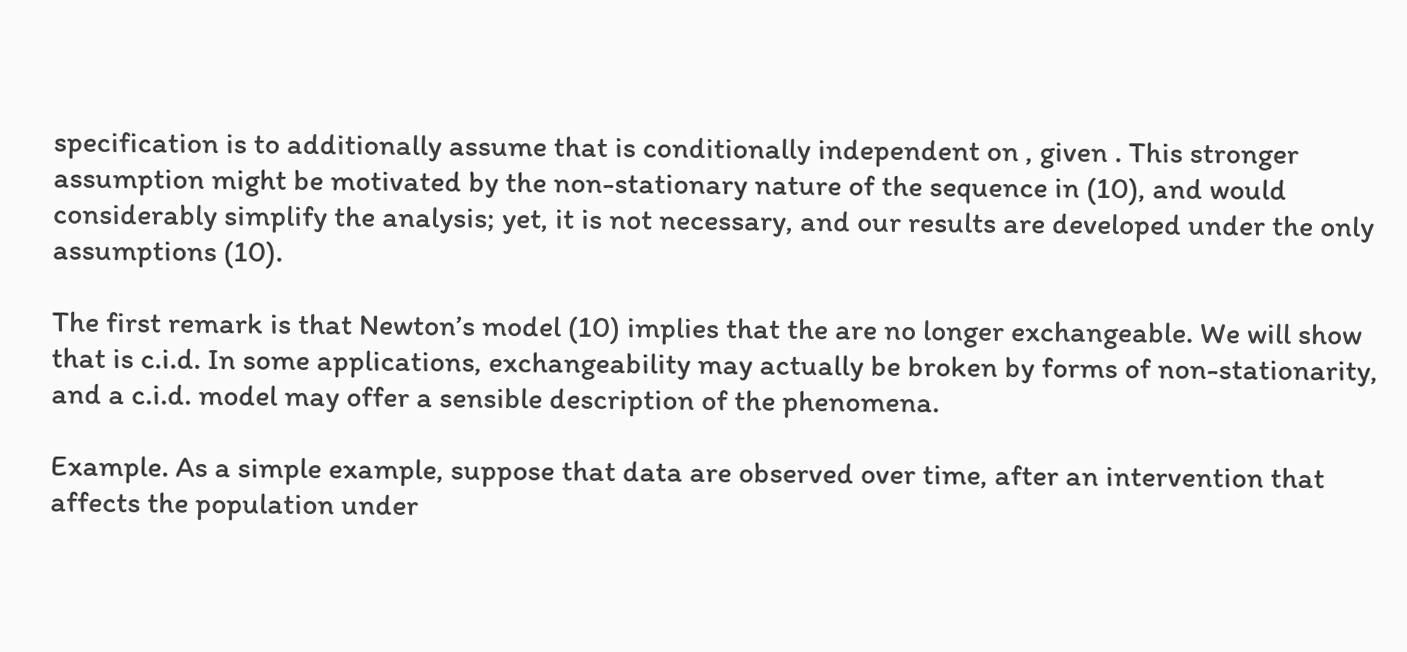specification is to additionally assume that is conditionally independent on , given . This stronger assumption might be motivated by the non-stationary nature of the sequence in (10), and would considerably simplify the analysis; yet, it is not necessary, and our results are developed under the only assumptions (10).

The first remark is that Newton’s model (10) implies that the are no longer exchangeable. We will show that is c.i.d. In some applications, exchangeability may actually be broken by forms of non-stationarity, and a c.i.d. model may offer a sensible description of the phenomena.

Example. As a simple example, suppose that data are observed over time, after an intervention that affects the population under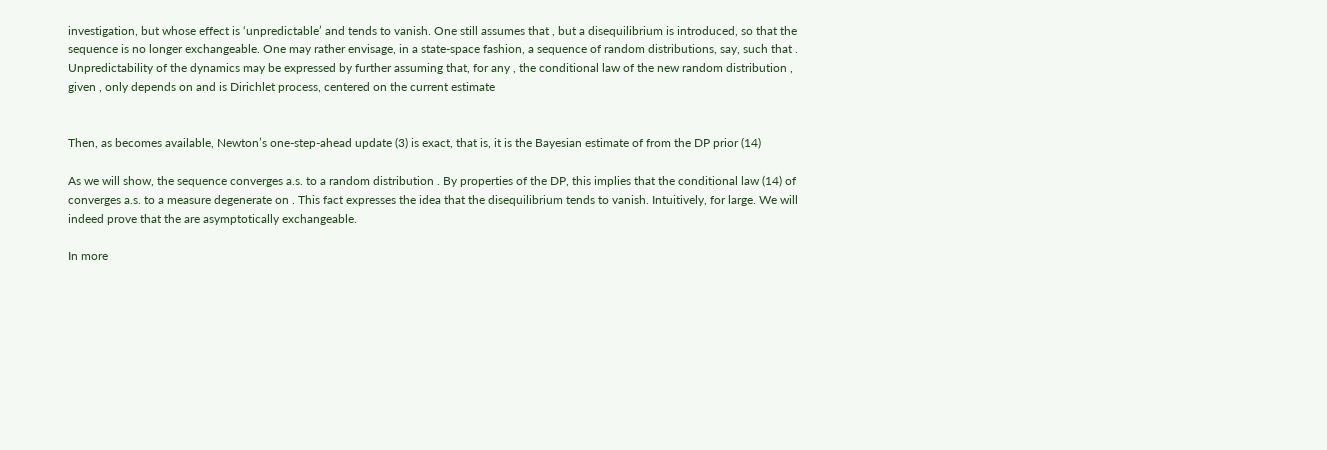investigation, but whose effect is ‘unpredictable’ and tends to vanish. One still assumes that , but a disequilibrium is introduced, so that the sequence is no longer exchangeable. One may rather envisage, in a state-space fashion, a sequence of random distributions, say, such that . Unpredictability of the dynamics may be expressed by further assuming that, for any , the conditional law of the new random distribution , given , only depends on and is Dirichlet process, centered on the current estimate


Then, as becomes available, Newton’s one-step-ahead update (3) is exact, that is, it is the Bayesian estimate of from the DP prior (14)

As we will show, the sequence converges a.s. to a random distribution . By properties of the DP, this implies that the conditional law (14) of converges a.s. to a measure degenerate on . This fact expresses the idea that the disequilibrium tends to vanish. Intuitively, for large. We will indeed prove that the are asymptotically exchangeable.

In more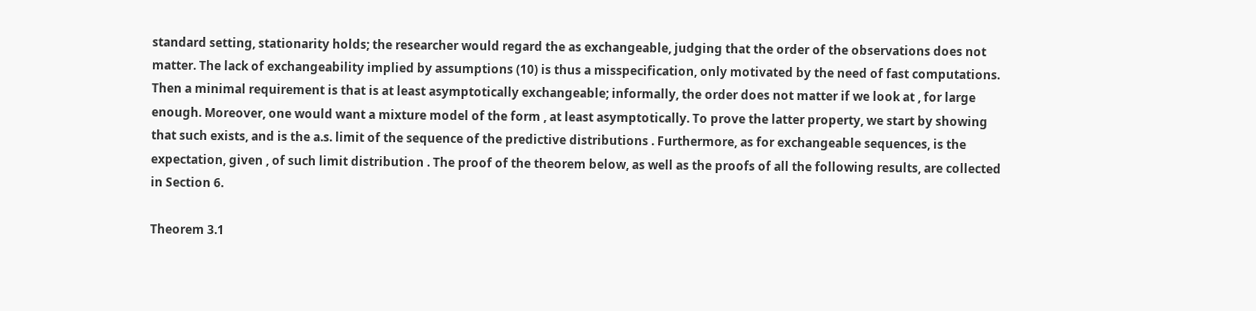standard setting, stationarity holds; the researcher would regard the as exchangeable, judging that the order of the observations does not matter. The lack of exchangeability implied by assumptions (10) is thus a misspecification, only motivated by the need of fast computations. Then a minimal requirement is that is at least asymptotically exchangeable; informally, the order does not matter if we look at , for large enough. Moreover, one would want a mixture model of the form , at least asymptotically. To prove the latter property, we start by showing that such exists, and is the a.s. limit of the sequence of the predictive distributions . Furthermore, as for exchangeable sequences, is the expectation, given , of such limit distribution . The proof of the theorem below, as well as the proofs of all the following results, are collected in Section 6.

Theorem 3.1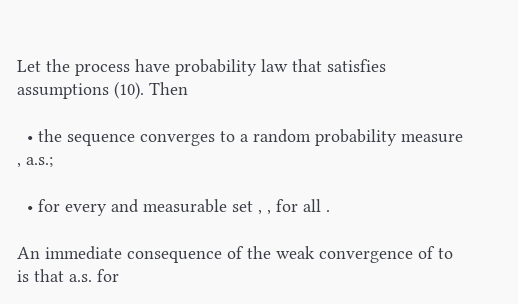Let the process have probability law that satisfies assumptions (10). Then

  • the sequence converges to a random probability measure , a.s.;

  • for every and measurable set , , for all .

An immediate consequence of the weak convergence of to is that a.s. for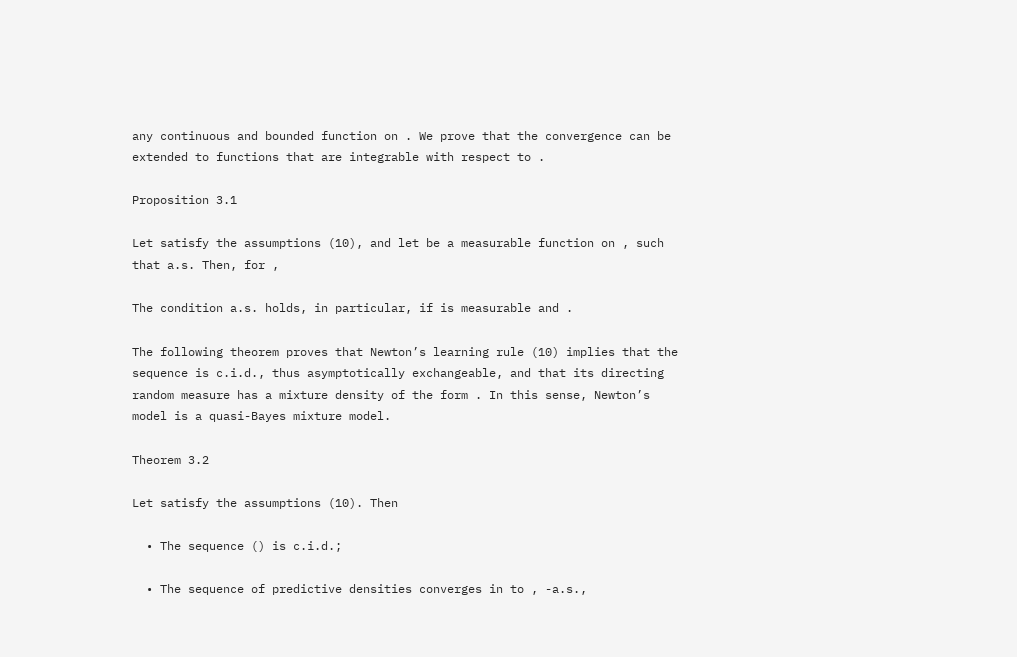any continuous and bounded function on . We prove that the convergence can be extended to functions that are integrable with respect to .

Proposition 3.1

Let satisfy the assumptions (10), and let be a measurable function on , such that a.s. Then, for ,

The condition a.s. holds, in particular, if is measurable and .

The following theorem proves that Newton’s learning rule (10) implies that the sequence is c.i.d., thus asymptotically exchangeable, and that its directing random measure has a mixture density of the form . In this sense, Newton’s model is a quasi-Bayes mixture model.

Theorem 3.2

Let satisfy the assumptions (10). Then

  • The sequence () is c.i.d.;

  • The sequence of predictive densities converges in to , -a.s.,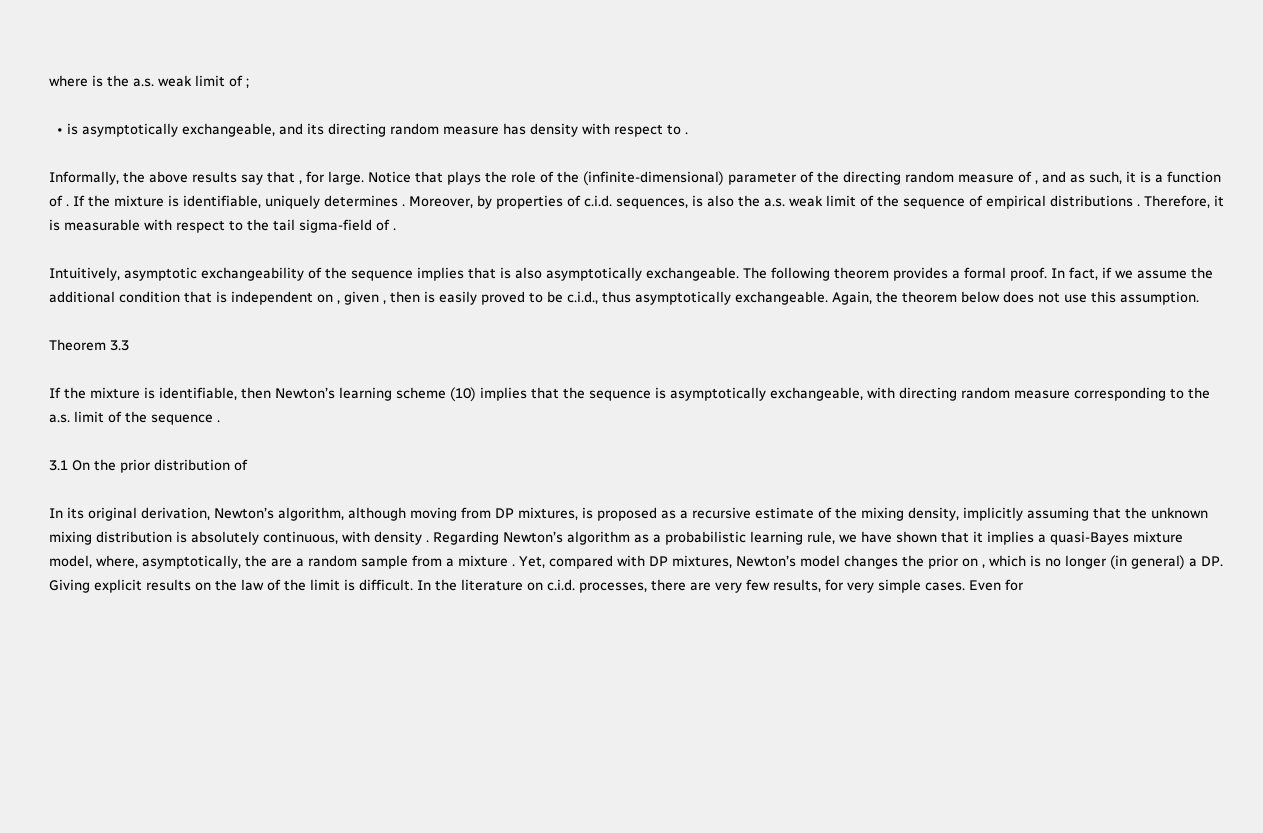where is the a.s. weak limit of ;

  • is asymptotically exchangeable, and its directing random measure has density with respect to .

Informally, the above results say that , for large. Notice that plays the role of the (infinite-dimensional) parameter of the directing random measure of , and as such, it is a function of . If the mixture is identifiable, uniquely determines . Moreover, by properties of c.i.d. sequences, is also the a.s. weak limit of the sequence of empirical distributions . Therefore, it is measurable with respect to the tail sigma-field of .

Intuitively, asymptotic exchangeability of the sequence implies that is also asymptotically exchangeable. The following theorem provides a formal proof. In fact, if we assume the additional condition that is independent on , given , then is easily proved to be c.i.d., thus asymptotically exchangeable. Again, the theorem below does not use this assumption.

Theorem 3.3

If the mixture is identifiable, then Newton’s learning scheme (10) implies that the sequence is asymptotically exchangeable, with directing random measure corresponding to the a.s. limit of the sequence .

3.1 On the prior distribution of

In its original derivation, Newton’s algorithm, although moving from DP mixtures, is proposed as a recursive estimate of the mixing density, implicitly assuming that the unknown mixing distribution is absolutely continuous, with density . Regarding Newton’s algorithm as a probabilistic learning rule, we have shown that it implies a quasi-Bayes mixture model, where, asymptotically, the are a random sample from a mixture . Yet, compared with DP mixtures, Newton’s model changes the prior on , which is no longer (in general) a DP. Giving explicit results on the law of the limit is difficult. In the literature on c.i.d. processes, there are very few results, for very simple cases. Even for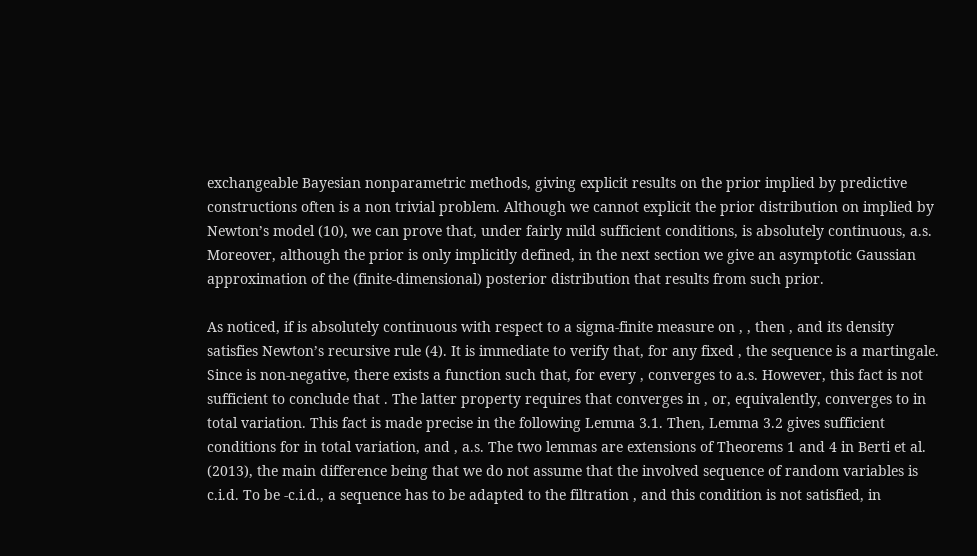exchangeable Bayesian nonparametric methods, giving explicit results on the prior implied by predictive constructions often is a non trivial problem. Although we cannot explicit the prior distribution on implied by Newton’s model (10), we can prove that, under fairly mild sufficient conditions, is absolutely continuous, a.s. Moreover, although the prior is only implicitly defined, in the next section we give an asymptotic Gaussian approximation of the (finite-dimensional) posterior distribution that results from such prior.

As noticed, if is absolutely continuous with respect to a sigma-finite measure on , , then , and its density satisfies Newton’s recursive rule (4). It is immediate to verify that, for any fixed , the sequence is a martingale. Since is non-negative, there exists a function such that, for every , converges to a.s. However, this fact is not sufficient to conclude that . The latter property requires that converges in , or, equivalently, converges to in total variation. This fact is made precise in the following Lemma 3.1. Then, Lemma 3.2 gives sufficient conditions for in total variation, and , a.s. The two lemmas are extensions of Theorems 1 and 4 in Berti et al. (2013), the main difference being that we do not assume that the involved sequence of random variables is c.i.d. To be -c.i.d., a sequence has to be adapted to the filtration , and this condition is not satisfied, in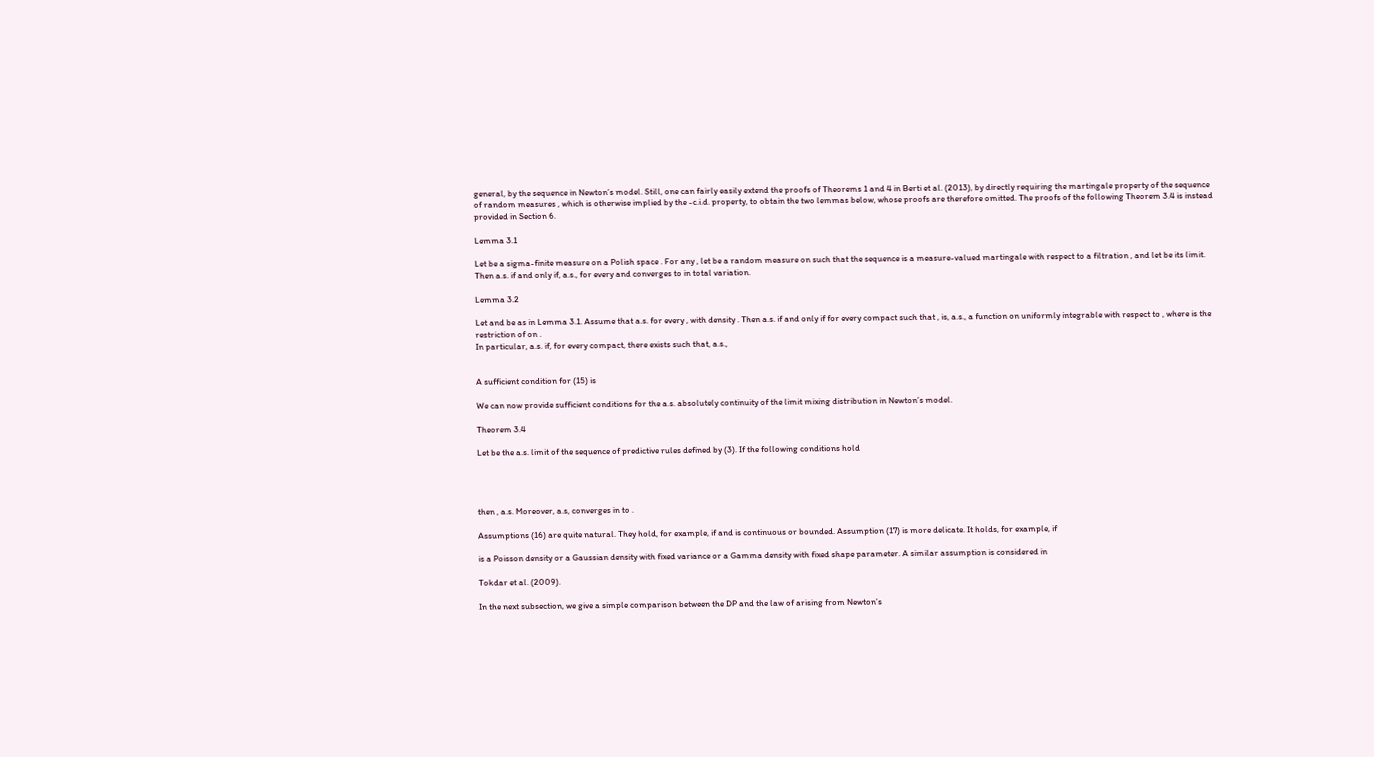general, by the sequence in Newton’s model. Still, one can fairly easily extend the proofs of Theorems 1 and 4 in Berti et al. (2013), by directly requiring the martingale property of the sequence of random measures , which is otherwise implied by the -c.i.d. property, to obtain the two lemmas below, whose proofs are therefore omitted. The proofs of the following Theorem 3.4 is instead provided in Section 6.

Lemma 3.1

Let be a sigma-finite measure on a Polish space . For any , let be a random measure on such that the sequence is a measure-valued martingale with respect to a filtration , and let be its limit. Then a.s. if and only if, a.s., for every and converges to in total variation.

Lemma 3.2

Let and be as in Lemma 3.1. Assume that a.s. for every , with density . Then a.s. if and only if for every compact such that , is, a.s., a function on uniformly integrable with respect to , where is the restriction of on .
In particular, a.s. if, for every compact, there exists such that, a.s.,


A sufficient condition for (15) is

We can now provide sufficient conditions for the a.s. absolutely continuity of the limit mixing distribution in Newton’s model.

Theorem 3.4

Let be the a.s. limit of the sequence of predictive rules defined by (3). If the following conditions hold




then , a.s. Moreover, a.s, converges in to .

Assumptions (16) are quite natural. They hold, for example, if and is continuous or bounded. Assumption (17) is more delicate. It holds, for example, if

is a Poisson density or a Gaussian density with fixed variance or a Gamma density with fixed shape parameter. A similar assumption is considered in

Tokdar et al. (2009).

In the next subsection, we give a simple comparison between the DP and the law of arising from Newton’s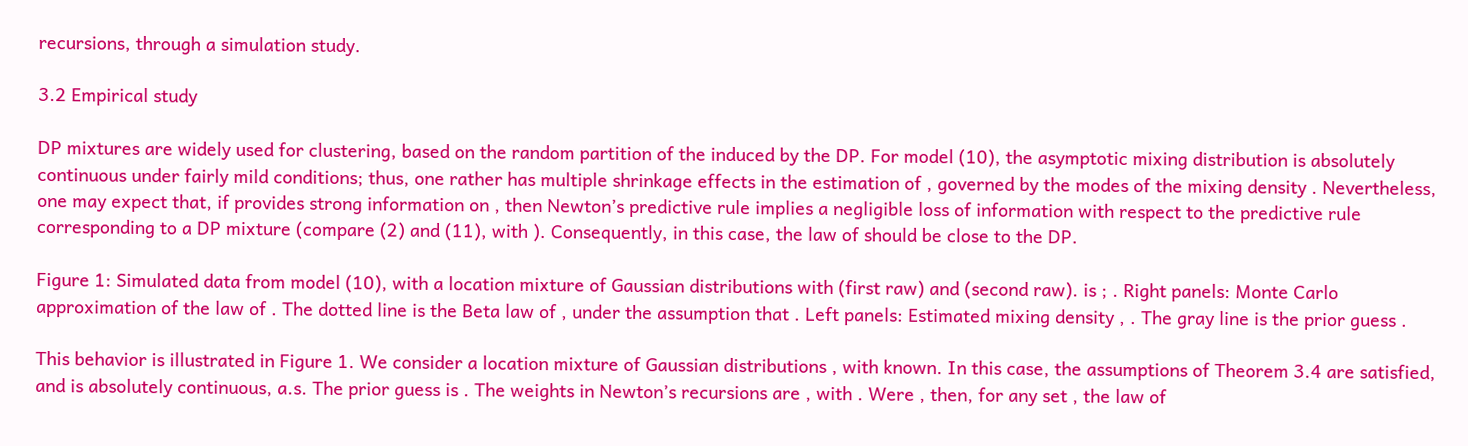recursions, through a simulation study.

3.2 Empirical study

DP mixtures are widely used for clustering, based on the random partition of the induced by the DP. For model (10), the asymptotic mixing distribution is absolutely continuous under fairly mild conditions; thus, one rather has multiple shrinkage effects in the estimation of , governed by the modes of the mixing density . Nevertheless, one may expect that, if provides strong information on , then Newton’s predictive rule implies a negligible loss of information with respect to the predictive rule corresponding to a DP mixture (compare (2) and (11), with ). Consequently, in this case, the law of should be close to the DP.

Figure 1: Simulated data from model (10), with a location mixture of Gaussian distributions with (first raw) and (second raw). is ; . Right panels: Monte Carlo approximation of the law of . The dotted line is the Beta law of , under the assumption that . Left panels: Estimated mixing density , . The gray line is the prior guess .

This behavior is illustrated in Figure 1. We consider a location mixture of Gaussian distributions , with known. In this case, the assumptions of Theorem 3.4 are satisfied, and is absolutely continuous, a.s. The prior guess is . The weights in Newton’s recursions are , with . Were , then, for any set , the law of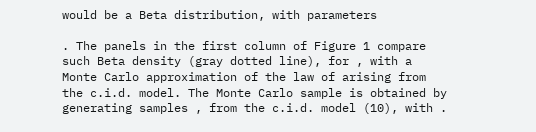would be a Beta distribution, with parameters

. The panels in the first column of Figure 1 compare such Beta density (gray dotted line), for , with a Monte Carlo approximation of the law of arising from the c.i.d. model. The Monte Carlo sample is obtained by generating samples , from the c.i.d. model (10), with .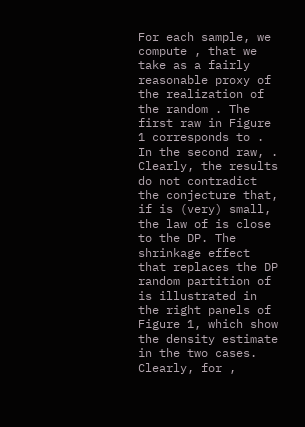For each sample, we compute , that we take as a fairly reasonable proxy of the realization of the random . The first raw in Figure 1 corresponds to . In the second raw, . Clearly, the results do not contradict the conjecture that, if is (very) small, the law of is close to the DP. The shrinkage effect that replaces the DP random partition of is illustrated in the right panels of Figure 1, which show the density estimate in the two cases. Clearly, for ,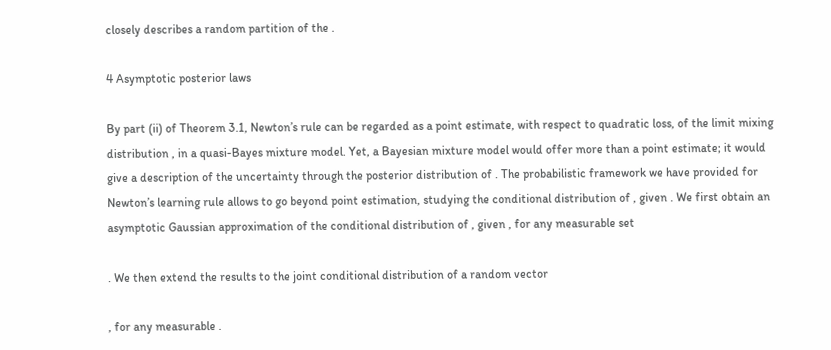closely describes a random partition of the .

4 Asymptotic posterior laws

By part (ii) of Theorem 3.1, Newton’s rule can be regarded as a point estimate, with respect to quadratic loss, of the limit mixing distribution , in a quasi-Bayes mixture model. Yet, a Bayesian mixture model would offer more than a point estimate; it would give a description of the uncertainty through the posterior distribution of . The probabilistic framework we have provided for Newton’s learning rule allows to go beyond point estimation, studying the conditional distribution of , given . We first obtain an asymptotic Gaussian approximation of the conditional distribution of , given , for any measurable set

. We then extend the results to the joint conditional distribution of a random vector

, for any measurable .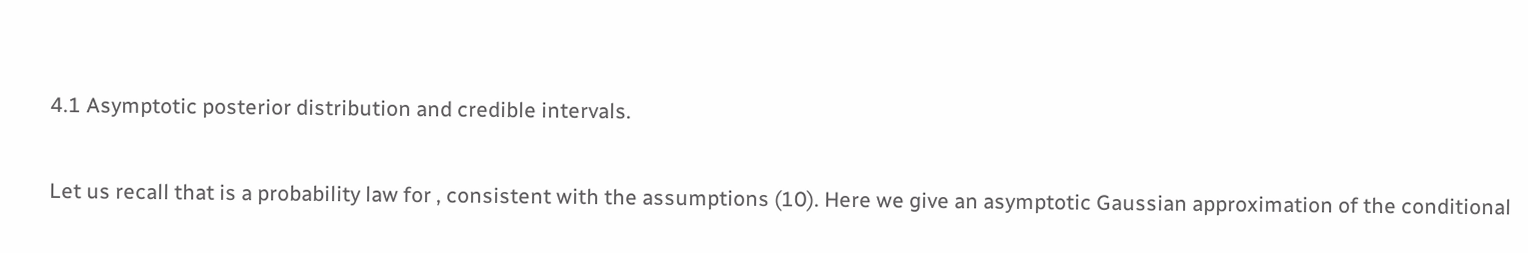4.1 Asymptotic posterior distribution and credible intervals.

Let us recall that is a probability law for , consistent with the assumptions (10). Here we give an asymptotic Gaussian approximation of the conditional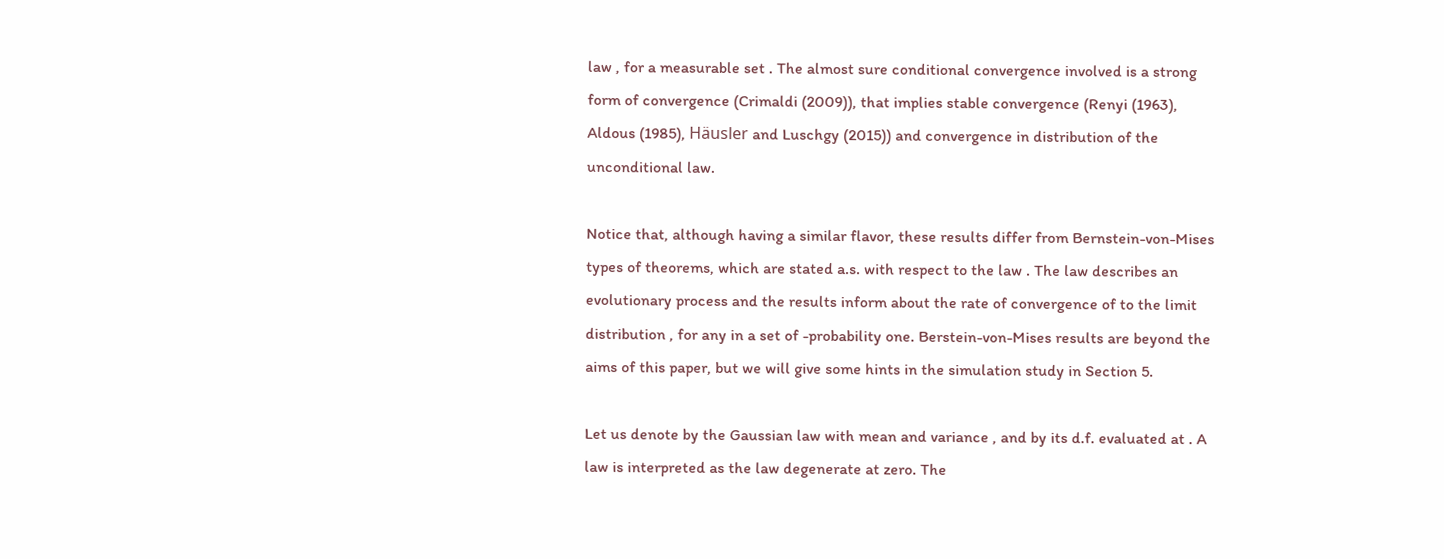law , for a measurable set . The almost sure conditional convergence involved is a strong form of convergence (Crimaldi (2009)), that implies stable convergence (Renyi (1963), Aldous (1985), Häusler and Luschgy (2015)) and convergence in distribution of the unconditional law.

Notice that, although having a similar flavor, these results differ from Bernstein-von-Mises types of theorems, which are stated a.s. with respect to the law . The law describes an evolutionary process and the results inform about the rate of convergence of to the limit distribution , for any in a set of -probability one. Berstein-von-Mises results are beyond the aims of this paper, but we will give some hints in the simulation study in Section 5.

Let us denote by the Gaussian law with mean and variance , and by its d.f. evaluated at . A law is interpreted as the law degenerate at zero. The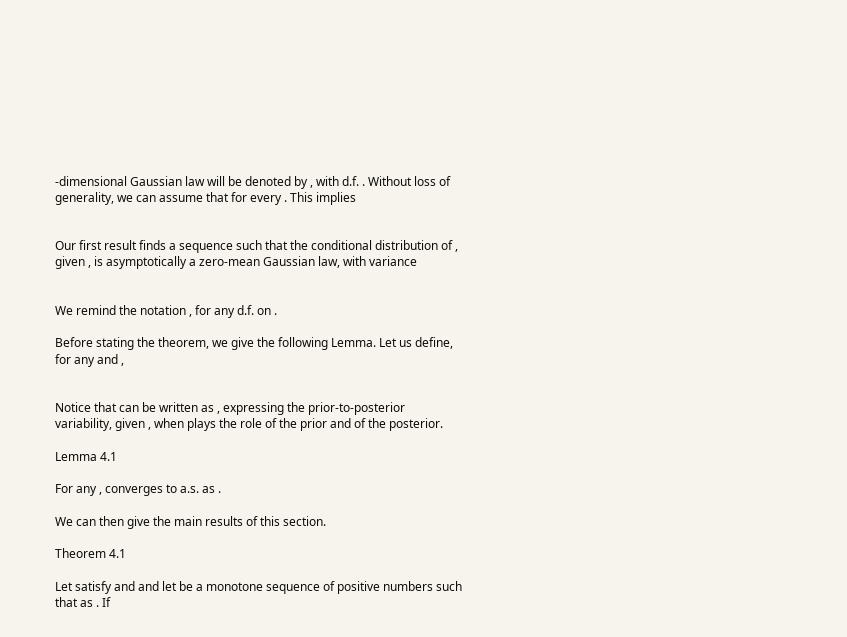-dimensional Gaussian law will be denoted by , with d.f. . Without loss of generality, we can assume that for every . This implies


Our first result finds a sequence such that the conditional distribution of , given , is asymptotically a zero-mean Gaussian law, with variance


We remind the notation , for any d.f. on .

Before stating the theorem, we give the following Lemma. Let us define, for any and ,


Notice that can be written as , expressing the prior-to-posterior variability, given , when plays the role of the prior and of the posterior.

Lemma 4.1

For any , converges to a.s. as .

We can then give the main results of this section.

Theorem 4.1

Let satisfy and and let be a monotone sequence of positive numbers such that as . If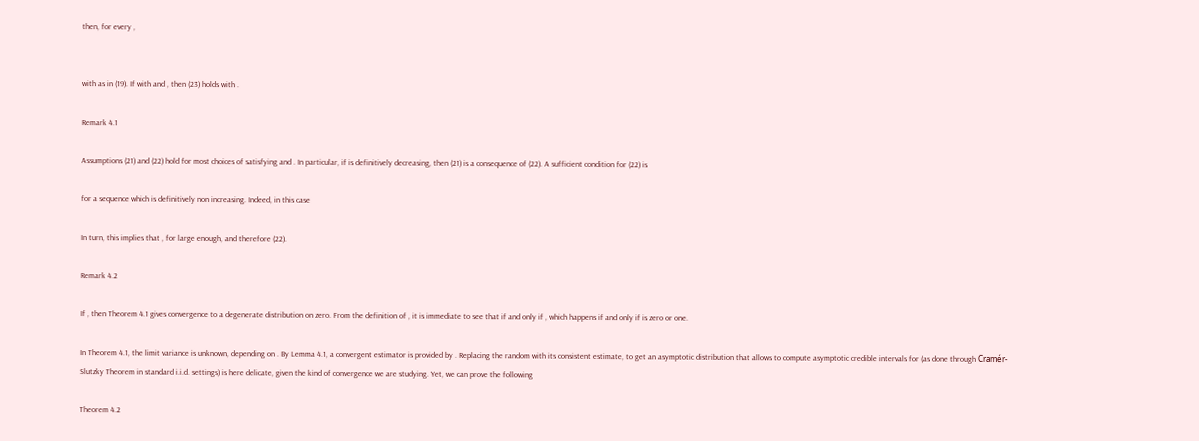then, for every ,


with as in (19). If with and , then (23) holds with .

Remark 4.1

Assumptions (21) and (22) hold for most choices of satisfying and . In particular, if is definitively decreasing, then (21) is a consequence of (22). A sufficient condition for (22) is

for a sequence which is definitively non increasing. Indeed, in this case

In turn, this implies that , for large enough, and therefore (22).

Remark 4.2

If , then Theorem 4.1 gives convergence to a degenerate distribution on zero. From the definition of , it is immediate to see that if and only if , which happens if and only if is zero or one.

In Theorem 4.1, the limit variance is unknown, depending on . By Lemma 4.1, a convergent estimator is provided by . Replacing the random with its consistent estimate, to get an asymptotic distribution that allows to compute asymptotic credible intervals for (as done through Cramér-Slutzky Theorem in standard i.i.d. settings) is here delicate, given the kind of convergence we are studying. Yet, we can prove the following

Theorem 4.2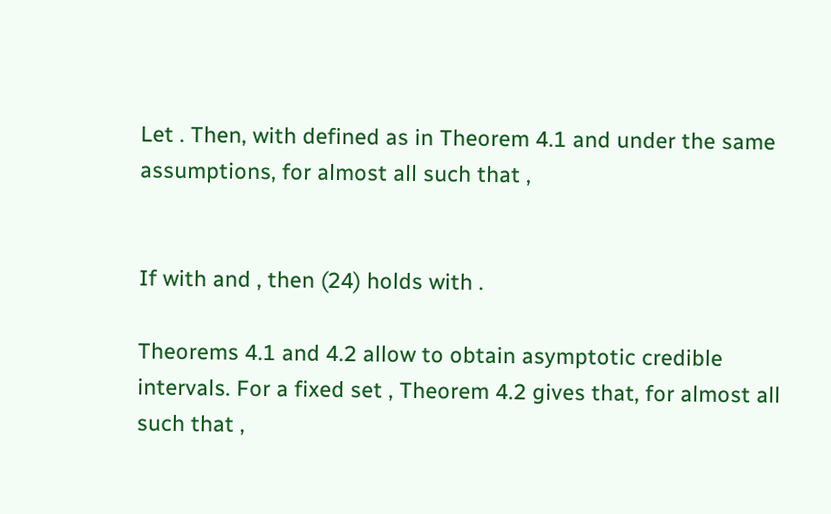Let . Then, with defined as in Theorem 4.1 and under the same assumptions, for almost all such that ,


If with and , then (24) holds with .

Theorems 4.1 and 4.2 allow to obtain asymptotic credible intervals. For a fixed set , Theorem 4.2 gives that, for almost all such that ,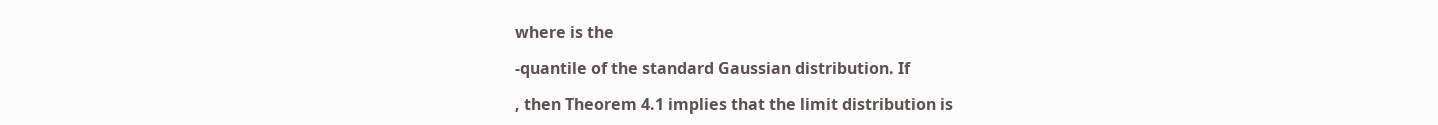where is the

-quantile of the standard Gaussian distribution. If

, then Theorem 4.1 implies that the limit distribution is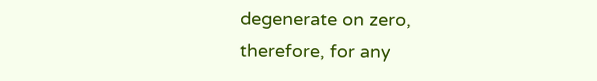degenerate on zero, therefore, for any